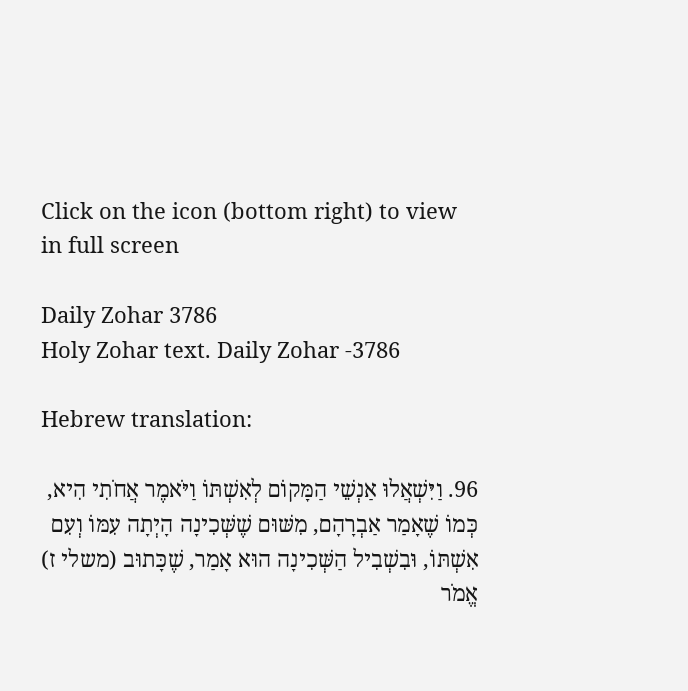Click on the icon (bottom right) to view in full screen

Daily Zohar 3786
Holy Zohar text. Daily Zohar -3786

Hebrew translation:

96. וַיִּשְׁאֲלוּ אַנְשֵׁי הַמָּקוֹם לְאִשְׁתּוֹ וַיֹּאמֶר אֲחֹתִי הִיא, כְּמוֹ שֶׁאָמַר אַבְרָהָם, מִשּׁוּם שֶׁשְּׁכִינָה הָיְתָה עִמּוֹ וְעִם אִשְׁתּוֹ, וּבִשְׁבִיל הַשְּׁכִינָה הוּא אָמַר, שֶׁכָּתוּב (משלי ז) אֱמֹר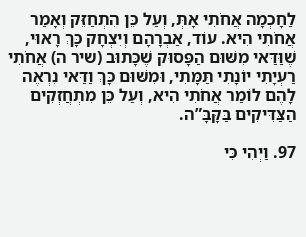לַחָכְמָה אֲחֹתִי אָתְּ, וְעַל כֵּן הִתְחַזֵּק וְאָמַר אֲחֹתִי הִיא. עוֹד, אַבְרָהָם וְיִצְחָק כָּךְ רָאוּי, שֶׁוַּדַּאי מִשּׁוּם הַפָּסוּק שֶׁכָּתוּב (שיר ה) אֲחֹתִי רַעְיָתִי יוֹנָתִי תַּמָּתִי, וּמִשּׁוּם כָּךְ וַדַּאי נִרְאֶה לָהֶם לוֹמַר אֲחֹתִי הִיא, וְעַל כֵּן מִתְחֲזְקִים הַצַּדִּיקִים בַּקָּבָּ”ה.

97. וַיְהִי כִּי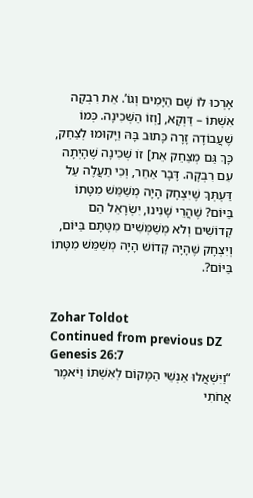אָרְכוּ לוֹ שָׁם הַיָּמִים וְגוֹ’. אֵת רִבְקָה אִשְׁתּוֹ – דַּוְקָא, [וְזוֹ הַשְּׁכִינָה. כְּמוֹ שֶׁעֲבוֹדָה זָרָה כָּתוּב בָּהּ וַיָּקוּמוּ לְצַחֵק, כָּךְ גַּם מְצַחֵק אֵת] זוֹ שְׁכִינָה שֶׁהָיְתָה עִם רִבְקָה. דָּבָר אַחֵר, וְכִי תַעֲלֶה עַל דַּעְתְּךָ שֶׁיִּצְחָק הָיָה מְשַׁמֵּשׁ מִטָּתוֹ בַּיּוֹם? שֶׁהֲרֵי שָׁנִינוּ, יִשְׂרָאֵל הֵם קְדוֹשִׁים וְלֹא מְשַׁמְּשִׁים מִטָּתָם בַּיּוֹם, וְיִצְחָק שֶׁהָיָה קָדוֹשׁ הָיָה מְשַׁמֵּשׁ מִטָּתוֹ בַּיּוֹם?.


Zohar Toldot
Continued from previous DZ
Genesis 26:7
“וַיִּשְׁאֲלוּ אַנְשֵׁי הַמָּקוֹם לְאִשְׁתּוֹ וַיֹּאמֶר אֲחֹתִי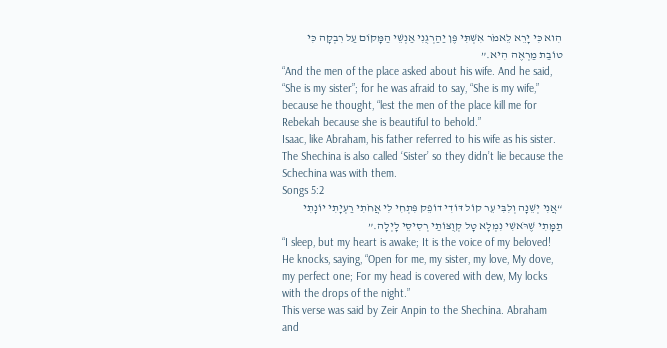הִוא כִּי יָרֵא לֵאמֹר אִשְׁתִּי פֶּן יַהַרְגֻנִי אַנְשֵׁי הַמָּקוֹם עַל רִבְקָה כִּי טוֹבַת מַרְאֶה הִיא.”
“And the men of the place asked about his wife. And he said, “She is my sister”; for he was afraid to say, “She is my wife,” because he thought, “lest the men of the place kill me for Rebekah because she is beautiful to behold.”
Isaac, like Abraham, his father referred to his wife as his sister. The Shechina is also called ‘Sister’ so they didn’t lie because the Schechina was with them.
Songs 5:2
“אֲנִי יְשֵׁנָה וְלִבִּי עֵר קוֹל דּוֹדִי דוֹפֵק פִּתְחִי לִי אֲחֹתִי רַעְיָתִי יוֹנָתִי תַמָּתִי שֶׁרֹּאשִׁי נִמְלָא טָל קְוֻצּוֹתַי רְסִיסֵי לָיְלָה.”
“I sleep, but my heart is awake; It is the voice of my beloved! He knocks, saying, “Open for me, my sister, my love, My dove, my perfect one; For my head is covered with dew, My locks with the drops of the night.”
This verse was said by Zeir Anpin to the Shechina. Abraham and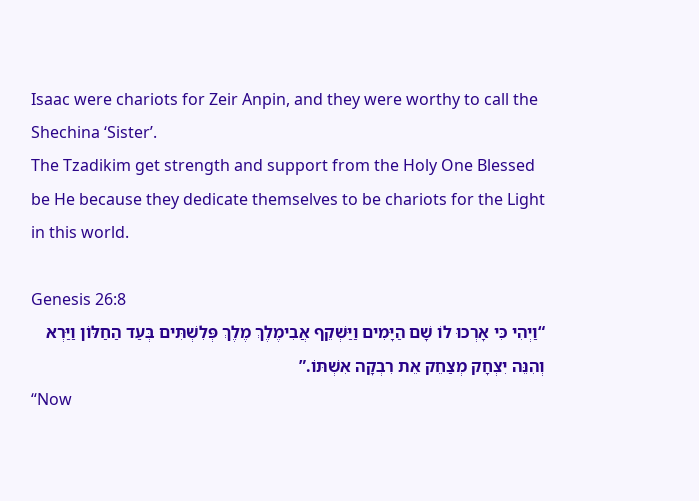Isaac were chariots for Zeir Anpin, and they were worthy to call the Shechina ‘Sister’.
The Tzadikim get strength and support from the Holy One Blessed be He because they dedicate themselves to be chariots for the Light in this world.

Genesis 26:8
“וַיְהִי כִּי אָרְכוּ לוֹ שָׁם הַיָּמִים וַיַּשְׁקֵף אֲבִימֶלֶךְ מֶלֶךְ פְּלִשְׁתִּים בְּעַד הַחַלּוֹן וַיַּרְא וְהִנֵּה יִצְחָק מְצַחֵק אֵת רִבְקָה אִשְׁתּוֹ.”
“Now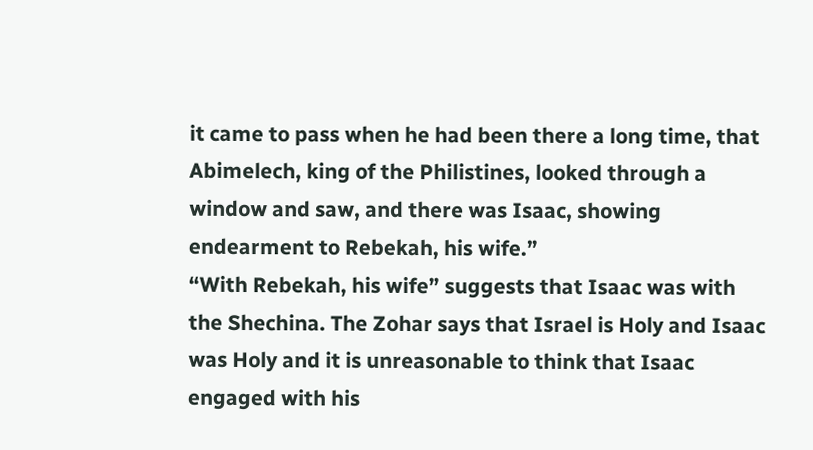it came to pass when he had been there a long time, that Abimelech, king of the Philistines, looked through a window and saw, and there was Isaac, showing endearment to Rebekah, his wife.”
“With Rebekah, his wife” suggests that Isaac was with the Shechina. The Zohar says that Israel is Holy and Isaac was Holy and it is unreasonable to think that Isaac engaged with his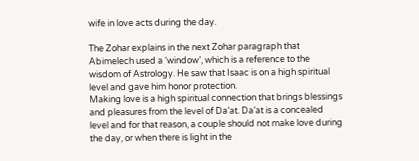wife in love acts during the day.

The Zohar explains in the next Zohar paragraph that Abimelech used a ‘window’, which is a reference to the wisdom of Astrology. He saw that Isaac is on a high spiritual level and gave him honor protection.
Making love is a high spiritual connection that brings blessings and pleasures from the level of Da’at. Da’at is a concealed level and for that reason, a couple should not make love during the day, or when there is light in the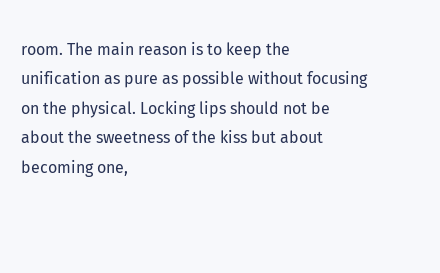room. The main reason is to keep the unification as pure as possible without focusing on the physical. Locking lips should not be about the sweetness of the kiss but about becoming one,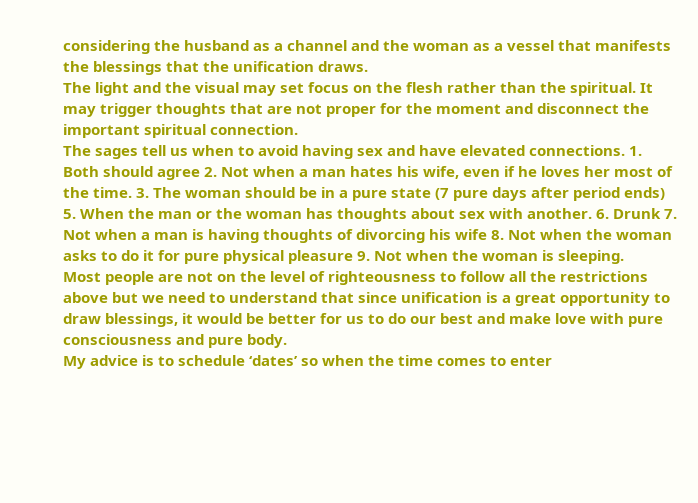considering the husband as a channel and the woman as a vessel that manifests the blessings that the unification draws.
The light and the visual may set focus on the flesh rather than the spiritual. It may trigger thoughts that are not proper for the moment and disconnect the important spiritual connection.
The sages tell us when to avoid having sex and have elevated connections. 1. Both should agree 2. Not when a man hates his wife, even if he loves her most of the time. 3. The woman should be in a pure state (7 pure days after period ends) 5. When the man or the woman has thoughts about sex with another. 6. Drunk 7. Not when a man is having thoughts of divorcing his wife 8. Not when the woman asks to do it for pure physical pleasure 9. Not when the woman is sleeping.
Most people are not on the level of righteousness to follow all the restrictions above but we need to understand that since unification is a great opportunity to draw blessings, it would be better for us to do our best and make love with pure consciousness and pure body.
My advice is to schedule ‘dates’ so when the time comes to enter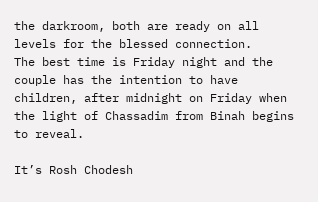the darkroom, both are ready on all levels for the blessed connection.
The best time is Friday night and the couple has the intention to have children, after midnight on Friday when the light of Chassadim from Binah begins to reveal.

It’s Rosh Chodesh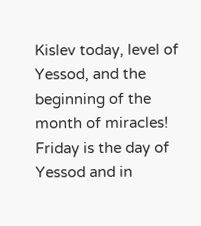Kislev today, level of Yessod, and the beginning of the month of miracles!
Friday is the day of Yessod and in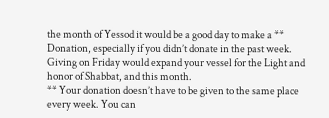the month of Yessod it would be a good day to make a ** Donation, especially if you didn’t donate in the past week. Giving on Friday would expand your vessel for the Light and honor of Shabbat, and this month.
** Your donation doesn’t have to be given to the same place every week. You can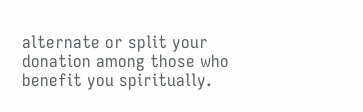alternate or split your donation among those who benefit you spiritually.